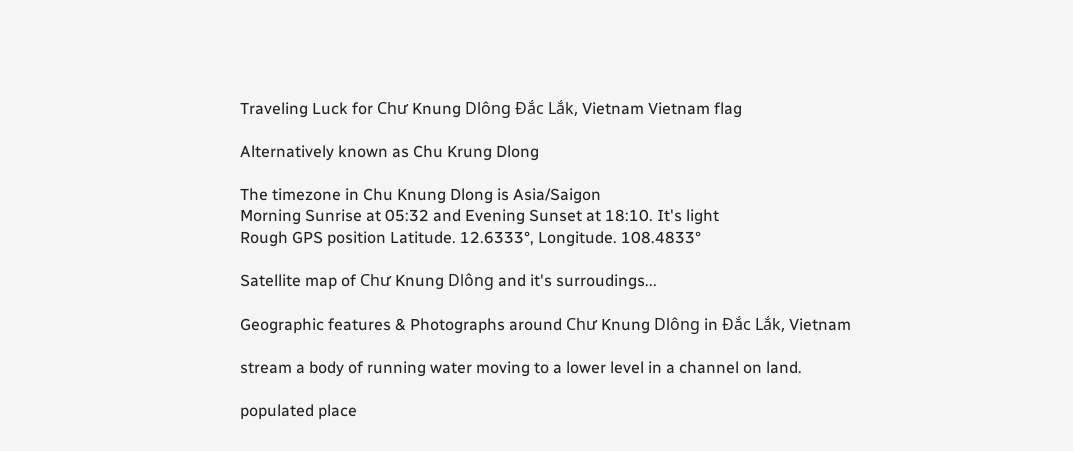Traveling Luck for Chư Knung Dlông Ðắc Lắk, Vietnam Vietnam flag

Alternatively known as Chu Krung Dlong

The timezone in Chu Knung Dlong is Asia/Saigon
Morning Sunrise at 05:32 and Evening Sunset at 18:10. It's light
Rough GPS position Latitude. 12.6333°, Longitude. 108.4833°

Satellite map of Chư Knung Dlông and it's surroudings...

Geographic features & Photographs around Chư Knung Dlông in Ðắc Lắk, Vietnam

stream a body of running water moving to a lower level in a channel on land.

populated place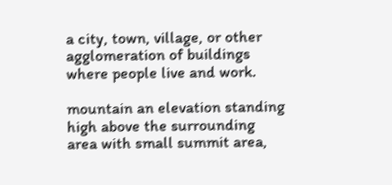a city, town, village, or other agglomeration of buildings where people live and work.

mountain an elevation standing high above the surrounding area with small summit area,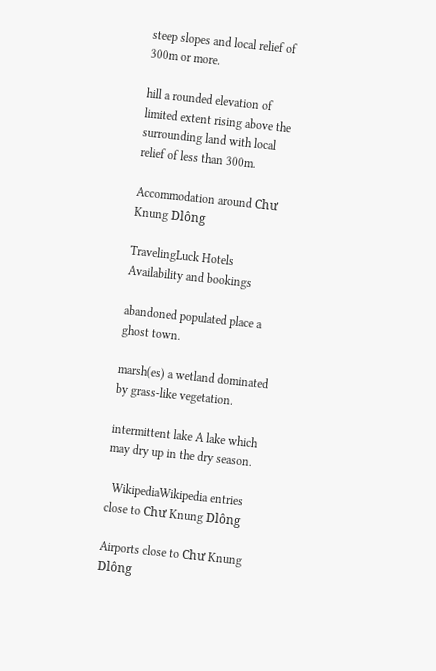steep slopes and local relief of 300m or more.

hill a rounded elevation of limited extent rising above the surrounding land with local relief of less than 300m.

Accommodation around Chư Knung Dlông

TravelingLuck Hotels
Availability and bookings

abandoned populated place a ghost town.

marsh(es) a wetland dominated by grass-like vegetation.

intermittent lake A lake which may dry up in the dry season.

  WikipediaWikipedia entries close to Chư Knung Dlông

Airports close to Chư Knung Dlông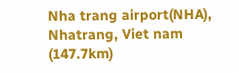Nha trang airport(NHA), Nhatrang, Viet nam (147.7km)